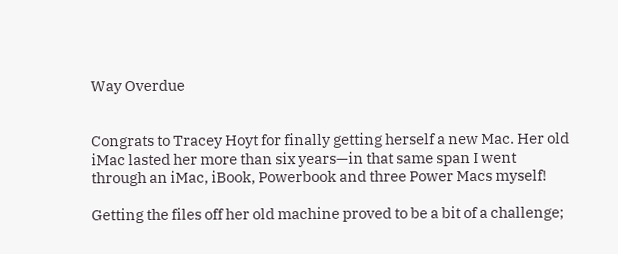Way Overdue


Congrats to Tracey Hoyt for finally getting herself a new Mac. Her old iMac lasted her more than six years—in that same span I went through an iMac, iBook, Powerbook and three Power Macs myself!

Getting the files off her old machine proved to be a bit of a challenge;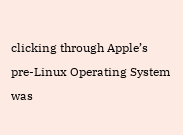clicking through Apple’s pre-Linux Operating System was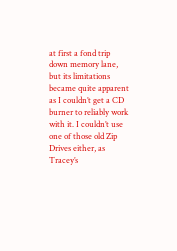at first a fond trip down memory lane, but its limitations became quite apparent as I couldn’t get a CD burner to reliably work with it. I couldn’t use one of those old Zip Drives either, as Tracey’s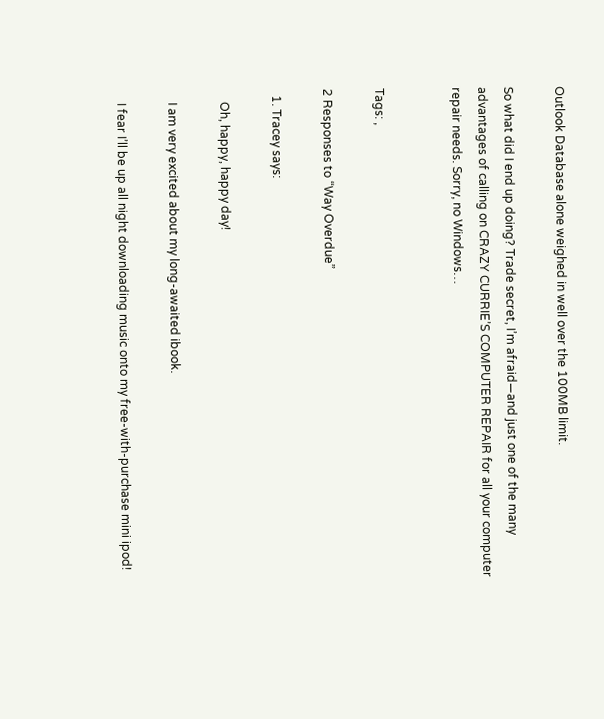Outlook Database alone weighed in well over the 100MB limit.

So what did I end up doing? Trade secret, I’m afraid—and just one of the many advantages of calling on CRAZY CURRIE’S COMPUTER REPAIR for all your computer repair needs. Sorry, no Windows…


Tags: ,

2 Responses to “Way Overdue”

  1. Tracey says:

    Oh, happy, happy day!

    I am very excited about my long-awaited ibook.

    I fear I’ll be up all night downloading music onto my free-with-purchase mini ipod!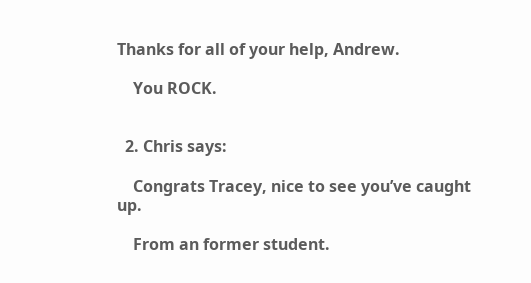Thanks for all of your help, Andrew.

    You ROCK.


  2. Chris says:

    Congrats Tracey, nice to see you’ve caught up.

    From an former student.